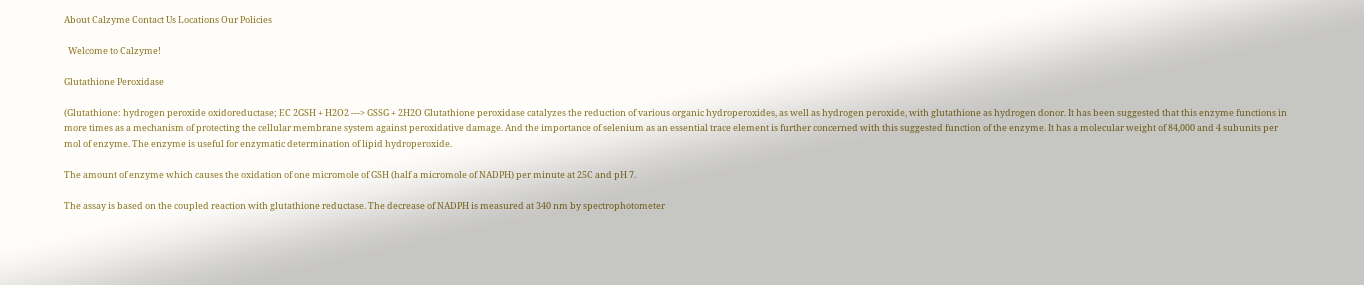About Calzyme Contact Us Locations Our Policies

  Welcome to Calzyme!

Glutathione Peroxidase

(Glutathione: hydrogen peroxide oxidoreductase; EC 2GSH + H2O2 ---> GSSG + 2H2O Glutathione peroxidase catalyzes the reduction of various organic hydroperoxides, as well as hydrogen peroxide, with glutathione as hydrogen donor. It has been suggested that this enzyme functions in more times as a mechanism of protecting the cellular membrane system against peroxidative damage. And the importance of selenium as an essential trace element is further concerned with this suggested function of the enzyme. It has a molecular weight of 84,000 and 4 subunits per mol of enzyme. The enzyme is useful for enzymatic determination of lipid hydroperoxide.

The amount of enzyme which causes the oxidation of one micromole of GSH (half a micromole of NADPH) per minute at 25C and pH 7.

The assay is based on the coupled reaction with glutathione reductase. The decrease of NADPH is measured at 340 nm by spectrophotometer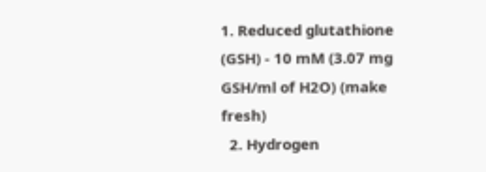1. Reduced glutathione (GSH) - 10 mM (3.07 mg GSH/ml of H2O) (make fresh)
  2. Hydrogen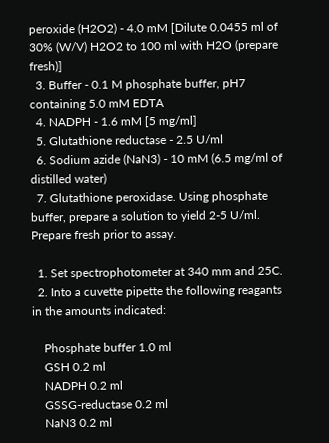peroxide (H2O2) - 4.0 mM [Dilute 0.0455 ml of 30% (W/V) H2O2 to 100 ml with H2O (prepare fresh)]
  3. Buffer - 0.1 M phosphate buffer, pH7 containing 5.0 mM EDTA
  4. NADPH - 1.6 mM [5 mg/ml]
  5. Glutathione reductase - 2.5 U/ml
  6. Sodium azide (NaN3) - 10 mM (6.5 mg/ml of distilled water)
  7. Glutathione peroxidase. Using phosphate buffer, prepare a solution to yield 2-5 U/ml. Prepare fresh prior to assay.

  1. Set spectrophotometer at 340 mm and 25C.
  2. Into a cuvette pipette the following reagants in the amounts indicated:

    Phosphate buffer 1.0 ml
    GSH 0.2 ml
    NADPH 0.2 ml
    GSSG-reductase 0.2 ml
    NaN3 0.2 ml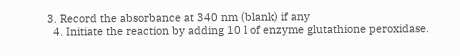3. Record the absorbance at 340 nm (blank) if any
  4. Initiate the reaction by adding 10 l of enzyme glutathione peroxidase.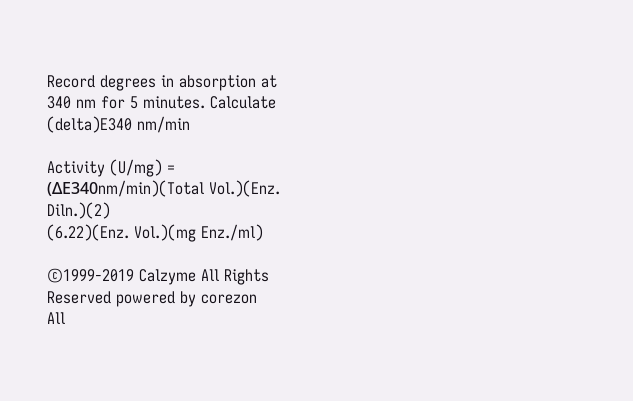Record degrees in absorption at 340 nm for 5 minutes. Calculate (delta)E340 nm/min

Activity (U/mg) = (ΔE340nm/min)(Total Vol.)(Enz. Diln.)(2)
(6.22)(Enz. Vol.)(mg Enz./ml)

©1999-2019 Calzyme All Rights Reserved powered by corezon
All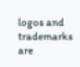logos and trademarks are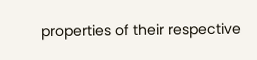properties of their respective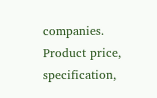companies. Product price, specification,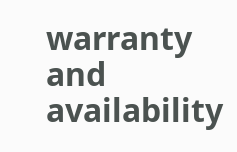warranty and availability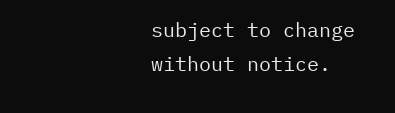subject to change without notice.